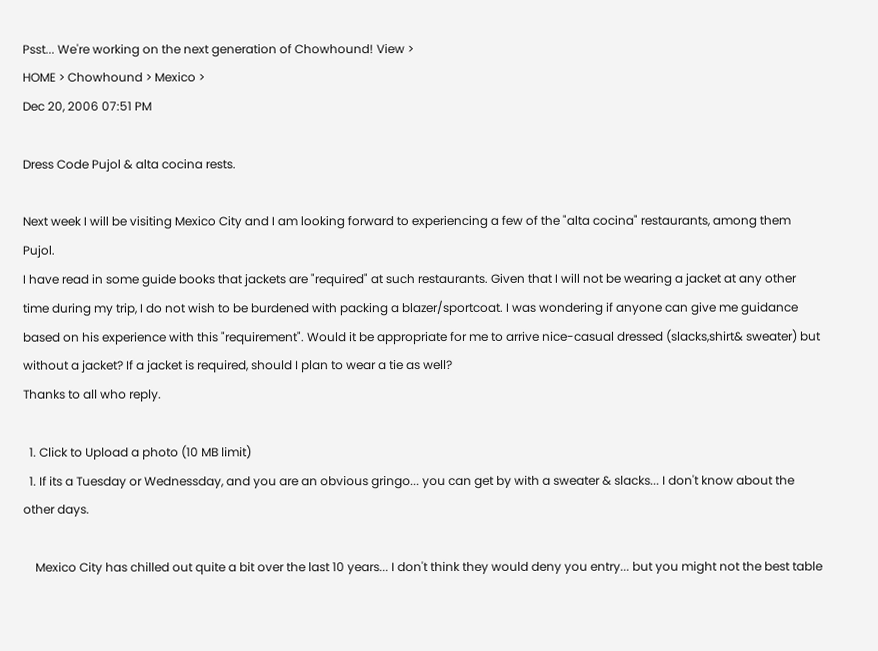Psst... We're working on the next generation of Chowhound! View >
HOME > Chowhound > Mexico >
Dec 20, 2006 07:51 PM

Dress Code Pujol & alta cocina rests.

Next week I will be visiting Mexico City and I am looking forward to experiencing a few of the "alta cocina" restaurants, among them Pujol.
I have read in some guide books that jackets are "required" at such restaurants. Given that I will not be wearing a jacket at any other time during my trip, I do not wish to be burdened with packing a blazer/sportcoat. I was wondering if anyone can give me guidance based on his experience with this "requirement". Would it be appropriate for me to arrive nice-casual dressed (slacks,shirt& sweater) but without a jacket? If a jacket is required, should I plan to wear a tie as well?
Thanks to all who reply.

  1. Click to Upload a photo (10 MB limit)
  1. If its a Tuesday or Wednessday, and you are an obvious gringo... you can get by with a sweater & slacks... I don't know about the other days.

    Mexico City has chilled out quite a bit over the last 10 years... I don't think they would deny you entry... but you might not the best table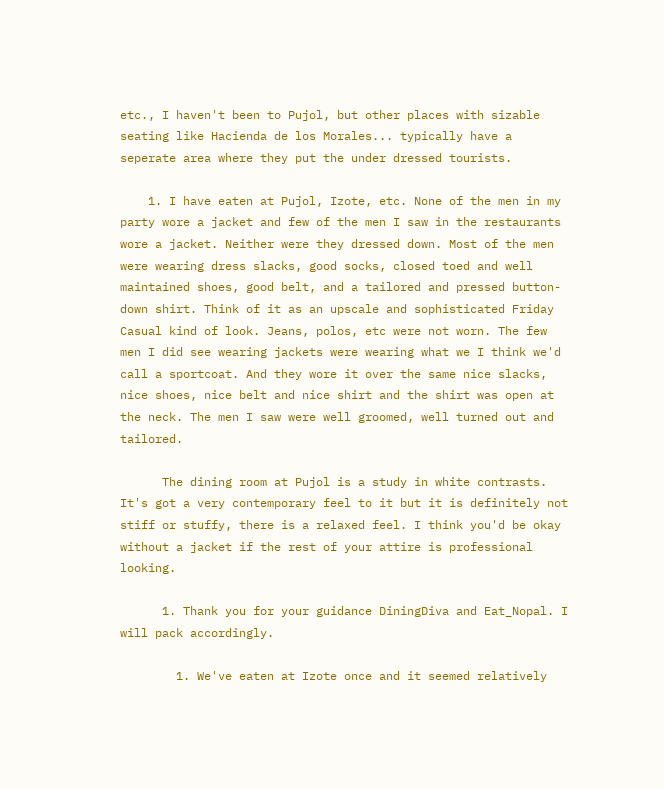etc., I haven't been to Pujol, but other places with sizable seating like Hacienda de los Morales... typically have a seperate area where they put the under dressed tourists.

    1. I have eaten at Pujol, Izote, etc. None of the men in my party wore a jacket and few of the men I saw in the restaurants wore a jacket. Neither were they dressed down. Most of the men were wearing dress slacks, good socks, closed toed and well maintained shoes, good belt, and a tailored and pressed button-down shirt. Think of it as an upscale and sophisticated Friday Casual kind of look. Jeans, polos, etc were not worn. The few men I did see wearing jackets were wearing what we I think we'd call a sportcoat. And they wore it over the same nice slacks, nice shoes, nice belt and nice shirt and the shirt was open at the neck. The men I saw were well groomed, well turned out and tailored.

      The dining room at Pujol is a study in white contrasts. It's got a very contemporary feel to it but it is definitely not stiff or stuffy, there is a relaxed feel. I think you'd be okay without a jacket if the rest of your attire is professional looking.

      1. Thank you for your guidance DiningDiva and Eat_Nopal. I will pack accordingly.

        1. We've eaten at Izote once and it seemed relatively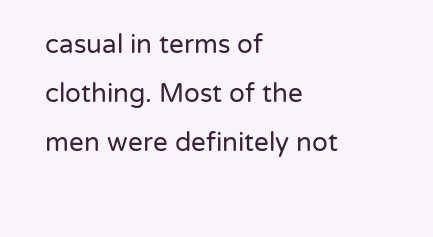casual in terms of clothing. Most of the men were definitely not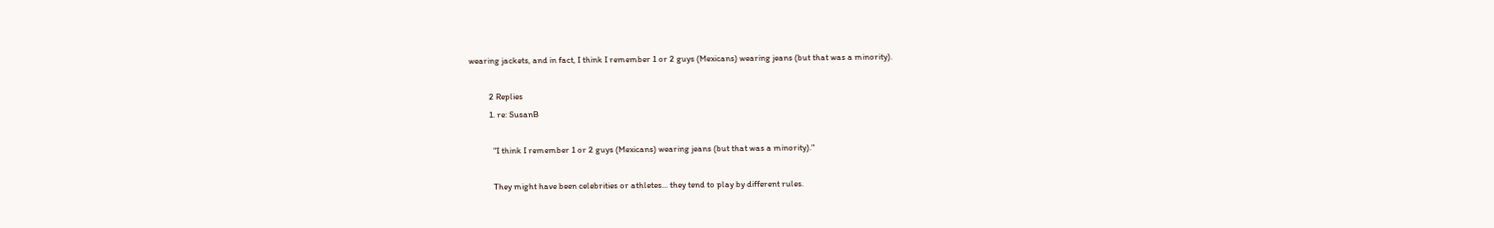wearing jackets, and in fact, I think I remember 1 or 2 guys (Mexicans) wearing jeans (but that was a minority).

          2 Replies
          1. re: SusanB

            "I think I remember 1 or 2 guys (Mexicans) wearing jeans (but that was a minority)."

            They might have been celebrities or athletes... they tend to play by different rules.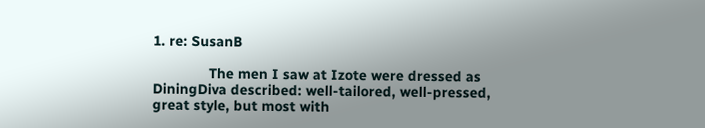1. re: SusanB

              The men I saw at Izote were dressed as DiningDiva described: well-tailored, well-pressed, great style, but most with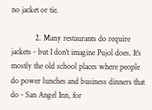no jacket or tie.

            2. Many restaurants do require jackets - but I don't imagine Pujol does. It's mostly the old school places where people do power lunches and business dinners that do - San Angel Inn, for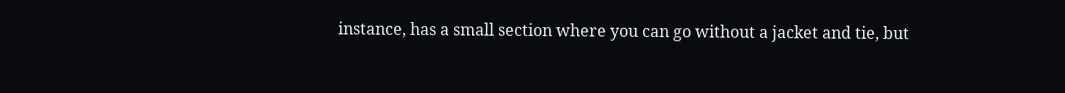instance, has a small section where you can go without a jacket and tie, but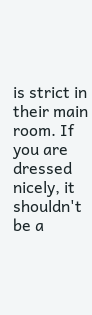is strict in their main room. If you are dressed nicely, it shouldn't be a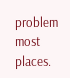problem most places.